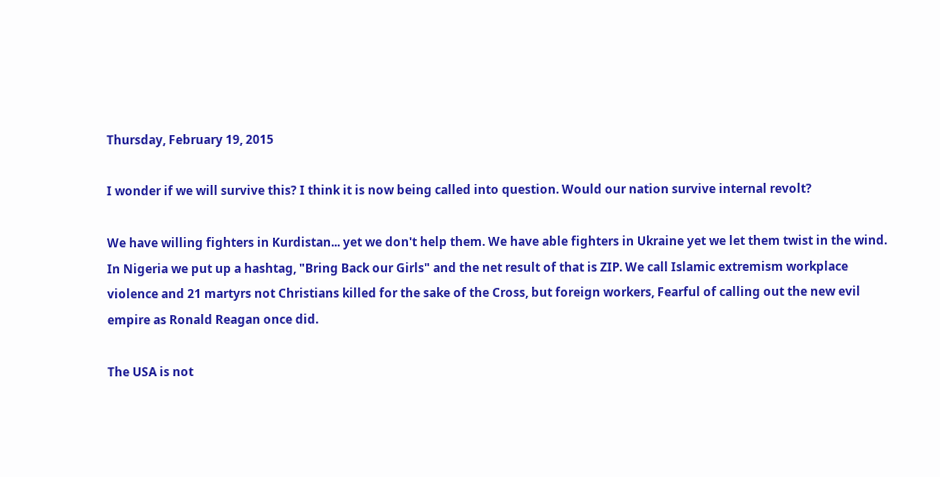Thursday, February 19, 2015

I wonder if we will survive this? I think it is now being called into question. Would our nation survive internal revolt?

We have willing fighters in Kurdistan... yet we don't help them. We have able fighters in Ukraine yet we let them twist in the wind. In Nigeria we put up a hashtag, "Bring Back our Girls" and the net result of that is ZIP. We call Islamic extremism workplace violence and 21 martyrs not Christians killed for the sake of the Cross, but foreign workers, Fearful of calling out the new evil empire as Ronald Reagan once did.

The USA is not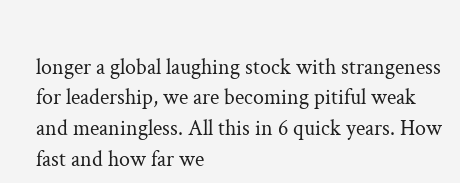longer a global laughing stock with strangeness for leadership, we are becoming pitiful weak and meaningless. All this in 6 quick years. How fast and how far we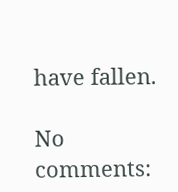have fallen.

No comments: